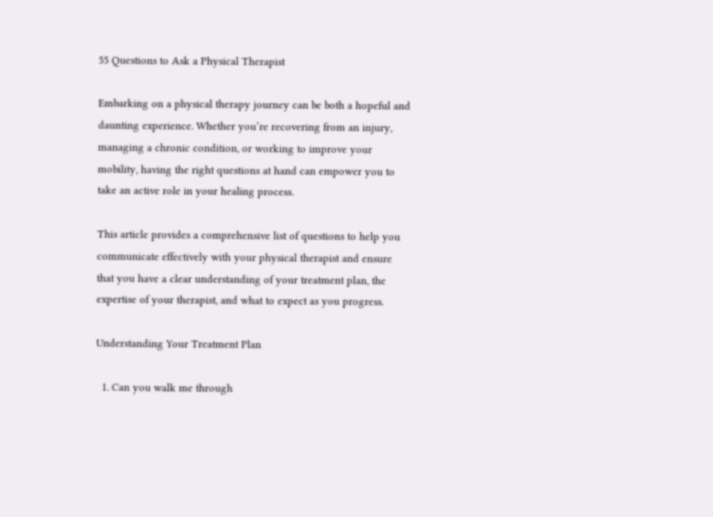55 Questions to Ask a Physical Therapist

Embarking on a physical therapy journey can be both a hopeful and daunting experience. Whether you’re recovering from an injury, managing a chronic condition, or working to improve your mobility, having the right questions at hand can empower you to take an active role in your healing process.

This article provides a comprehensive list of questions to help you communicate effectively with your physical therapist and ensure that you have a clear understanding of your treatment plan, the expertise of your therapist, and what to expect as you progress.

Understanding Your Treatment Plan

  1. Can you walk me through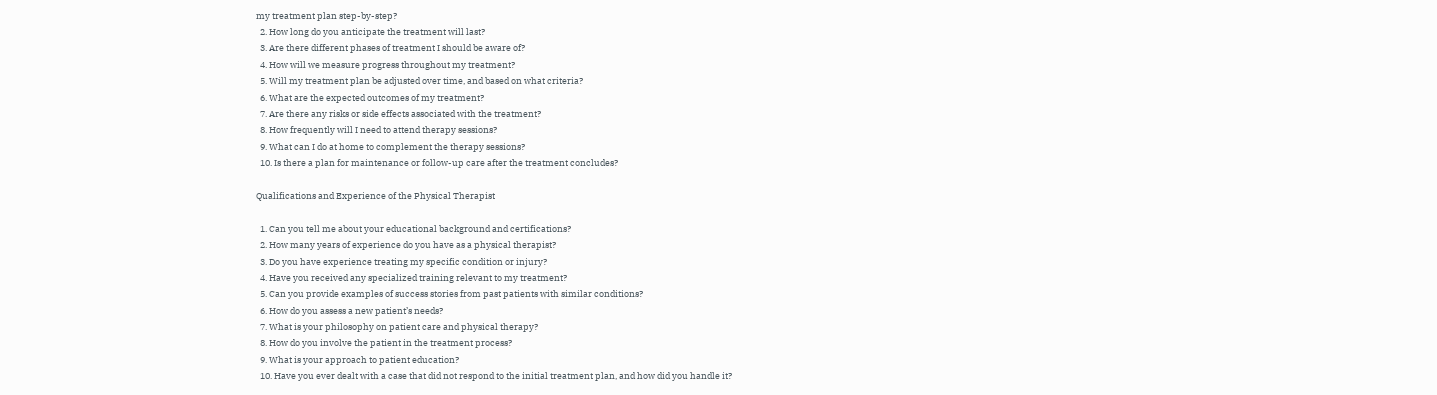my treatment plan step-by-step?
  2. How long do you anticipate the treatment will last?
  3. Are there different phases of treatment I should be aware of?
  4. How will we measure progress throughout my treatment?
  5. Will my treatment plan be adjusted over time, and based on what criteria?
  6. What are the expected outcomes of my treatment?
  7. Are there any risks or side effects associated with the treatment?
  8. How frequently will I need to attend therapy sessions?
  9. What can I do at home to complement the therapy sessions?
  10. Is there a plan for maintenance or follow-up care after the treatment concludes?

Qualifications and Experience of the Physical Therapist

  1. Can you tell me about your educational background and certifications?
  2. How many years of experience do you have as a physical therapist?
  3. Do you have experience treating my specific condition or injury?
  4. Have you received any specialized training relevant to my treatment?
  5. Can you provide examples of success stories from past patients with similar conditions?
  6. How do you assess a new patient’s needs?
  7. What is your philosophy on patient care and physical therapy?
  8. How do you involve the patient in the treatment process?
  9. What is your approach to patient education?
  10. Have you ever dealt with a case that did not respond to the initial treatment plan, and how did you handle it?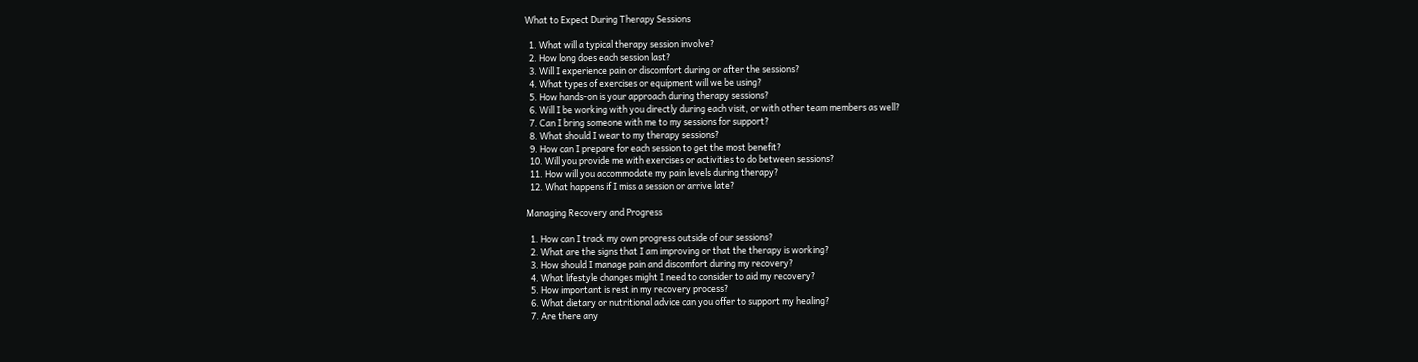What to Expect During Therapy Sessions

  1. What will a typical therapy session involve?
  2. How long does each session last?
  3. Will I experience pain or discomfort during or after the sessions?
  4. What types of exercises or equipment will we be using?
  5. How hands-on is your approach during therapy sessions?
  6. Will I be working with you directly during each visit, or with other team members as well?
  7. Can I bring someone with me to my sessions for support?
  8. What should I wear to my therapy sessions?
  9. How can I prepare for each session to get the most benefit?
  10. Will you provide me with exercises or activities to do between sessions?
  11. How will you accommodate my pain levels during therapy?
  12. What happens if I miss a session or arrive late?

Managing Recovery and Progress

  1. How can I track my own progress outside of our sessions?
  2. What are the signs that I am improving or that the therapy is working?
  3. How should I manage pain and discomfort during my recovery?
  4. What lifestyle changes might I need to consider to aid my recovery?
  5. How important is rest in my recovery process?
  6. What dietary or nutritional advice can you offer to support my healing?
  7. Are there any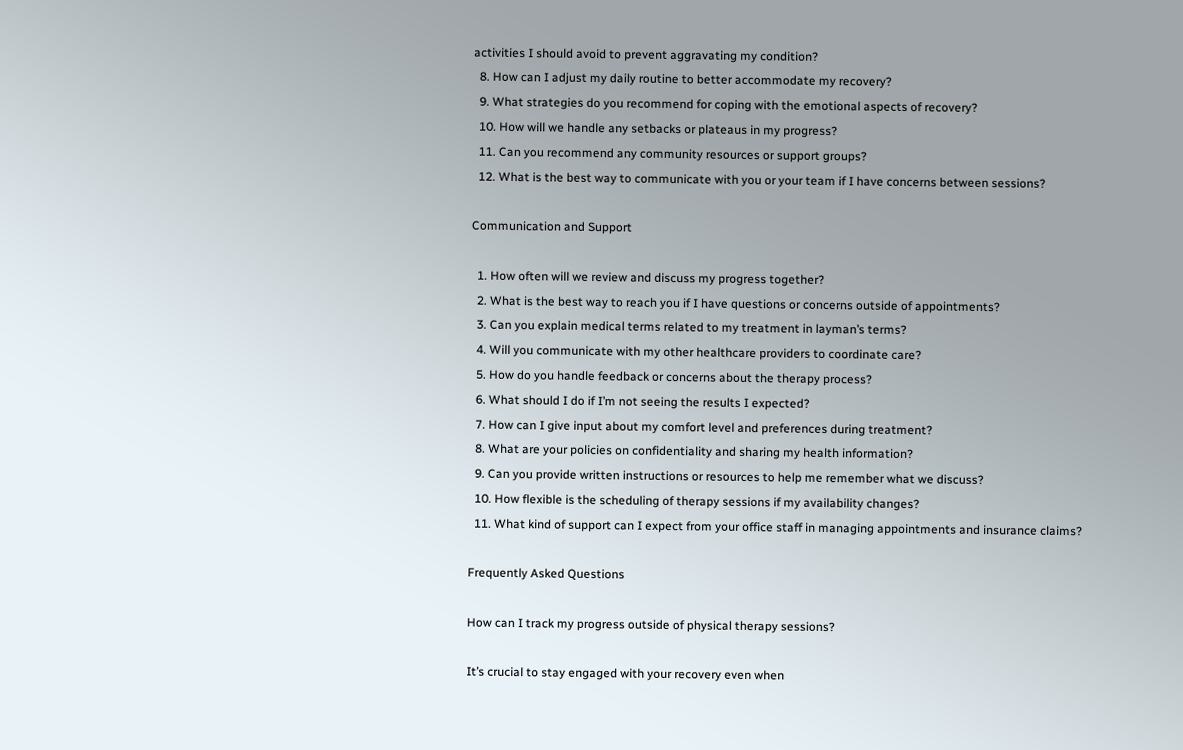activities I should avoid to prevent aggravating my condition?
  8. How can I adjust my daily routine to better accommodate my recovery?
  9. What strategies do you recommend for coping with the emotional aspects of recovery?
  10. How will we handle any setbacks or plateaus in my progress?
  11. Can you recommend any community resources or support groups?
  12. What is the best way to communicate with you or your team if I have concerns between sessions?

Communication and Support

  1. How often will we review and discuss my progress together?
  2. What is the best way to reach you if I have questions or concerns outside of appointments?
  3. Can you explain medical terms related to my treatment in layman’s terms?
  4. Will you communicate with my other healthcare providers to coordinate care?
  5. How do you handle feedback or concerns about the therapy process?
  6. What should I do if I’m not seeing the results I expected?
  7. How can I give input about my comfort level and preferences during treatment?
  8. What are your policies on confidentiality and sharing my health information?
  9. Can you provide written instructions or resources to help me remember what we discuss?
  10. How flexible is the scheduling of therapy sessions if my availability changes?
  11. What kind of support can I expect from your office staff in managing appointments and insurance claims?

Frequently Asked Questions

How can I track my progress outside of physical therapy sessions?

It’s crucial to stay engaged with your recovery even when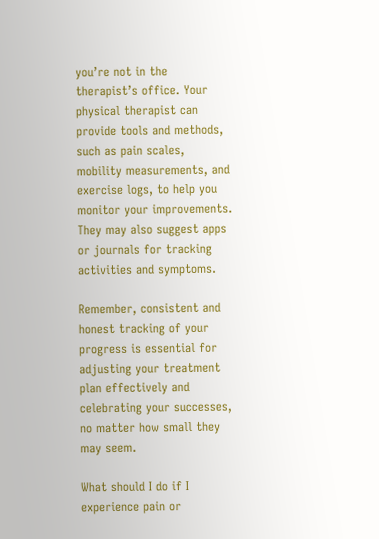you’re not in the therapist’s office. Your physical therapist can provide tools and methods, such as pain scales, mobility measurements, and exercise logs, to help you monitor your improvements. They may also suggest apps or journals for tracking activities and symptoms.

Remember, consistent and honest tracking of your progress is essential for adjusting your treatment plan effectively and celebrating your successes, no matter how small they may seem.

What should I do if I experience pain or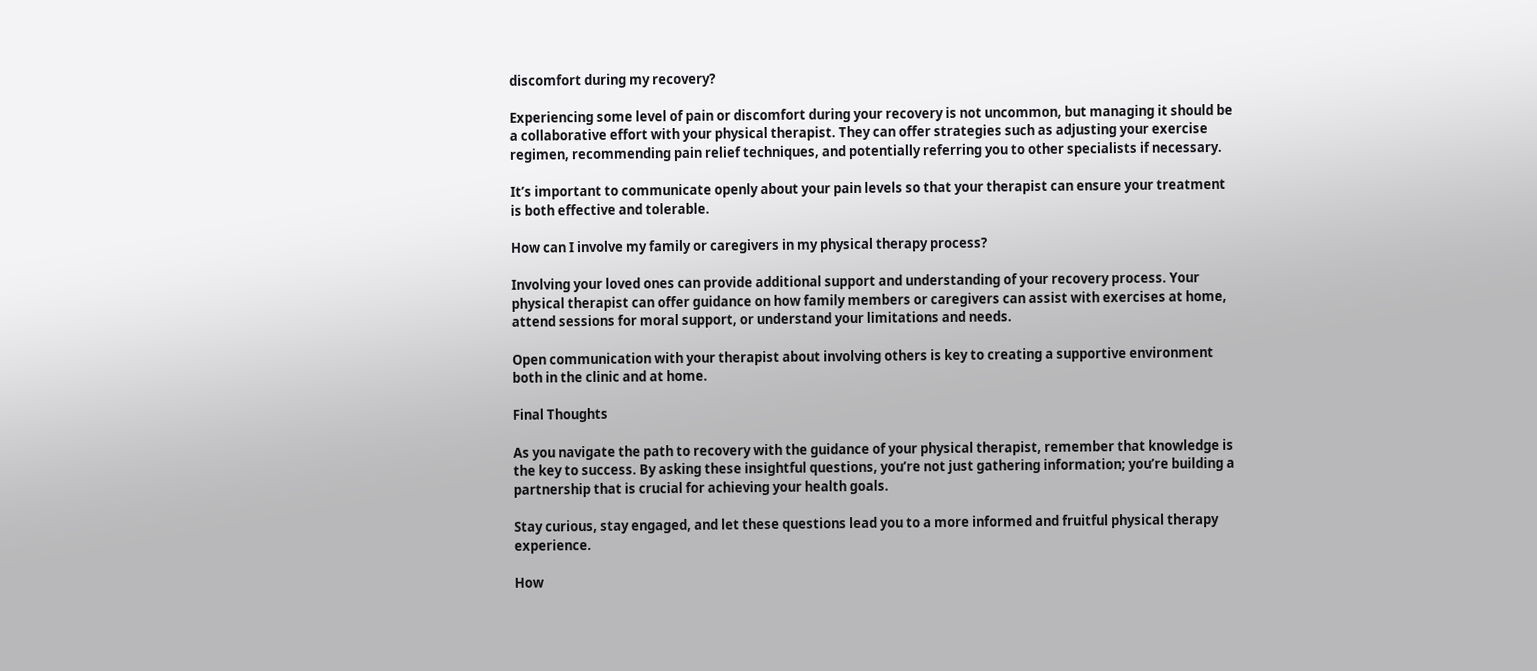discomfort during my recovery?

Experiencing some level of pain or discomfort during your recovery is not uncommon, but managing it should be a collaborative effort with your physical therapist. They can offer strategies such as adjusting your exercise regimen, recommending pain relief techniques, and potentially referring you to other specialists if necessary.

It’s important to communicate openly about your pain levels so that your therapist can ensure your treatment is both effective and tolerable.

How can I involve my family or caregivers in my physical therapy process?

Involving your loved ones can provide additional support and understanding of your recovery process. Your physical therapist can offer guidance on how family members or caregivers can assist with exercises at home, attend sessions for moral support, or understand your limitations and needs.

Open communication with your therapist about involving others is key to creating a supportive environment both in the clinic and at home.

Final Thoughts

As you navigate the path to recovery with the guidance of your physical therapist, remember that knowledge is the key to success. By asking these insightful questions, you’re not just gathering information; you’re building a partnership that is crucial for achieving your health goals.

Stay curious, stay engaged, and let these questions lead you to a more informed and fruitful physical therapy experience.

How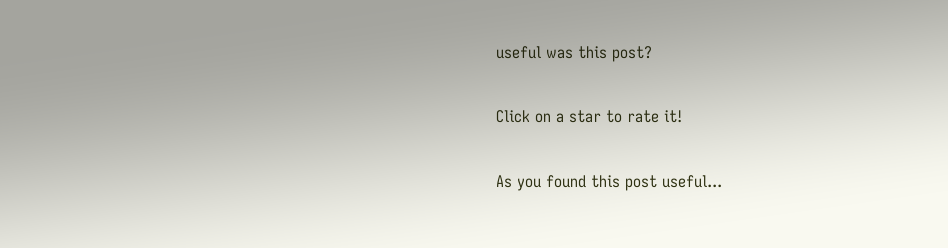useful was this post?

Click on a star to rate it!

As you found this post useful...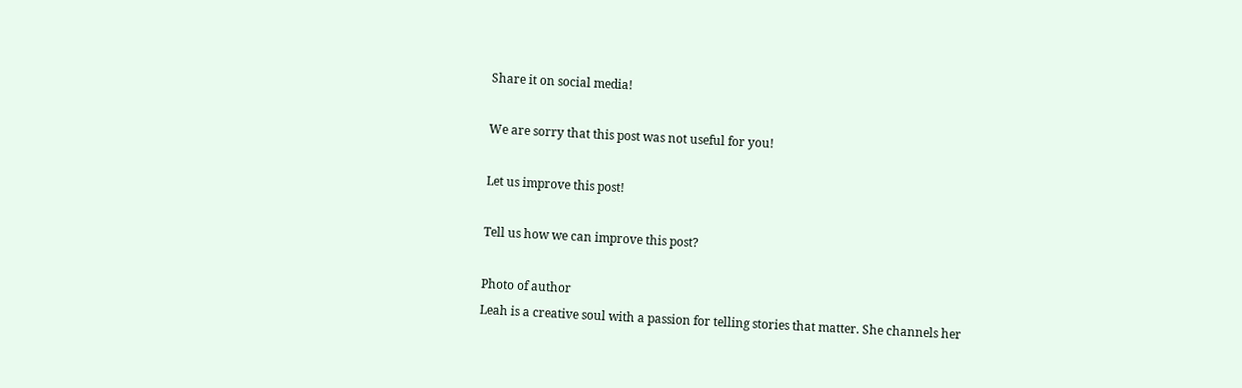Share it on social media!

We are sorry that this post was not useful for you!

Let us improve this post!

Tell us how we can improve this post?

Photo of author
Leah is a creative soul with a passion for telling stories that matter. She channels her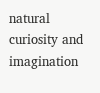natural curiosity and imagination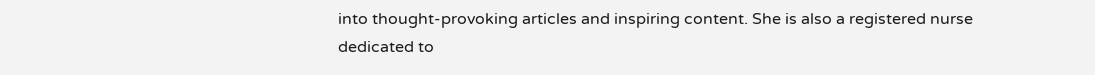into thought-provoking articles and inspiring content. She is also a registered nurse dedicated to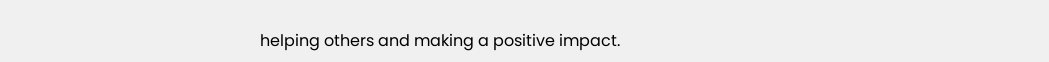helping others and making a positive impact.